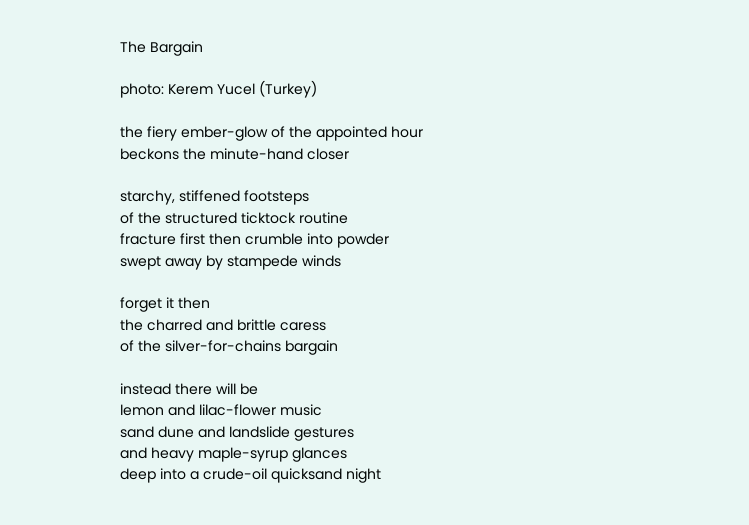The Bargain

photo: Kerem Yucel (Turkey)

the fiery ember-glow of the appointed hour
beckons the minute-hand closer

starchy, stiffened footsteps
of the structured ticktock routine
fracture first then crumble into powder
swept away by stampede winds

forget it then
the charred and brittle caress
of the silver-for-chains bargain

instead there will be
lemon and lilac-flower music
sand dune and landslide gestures
and heavy maple-syrup glances
deep into a crude-oil quicksand night